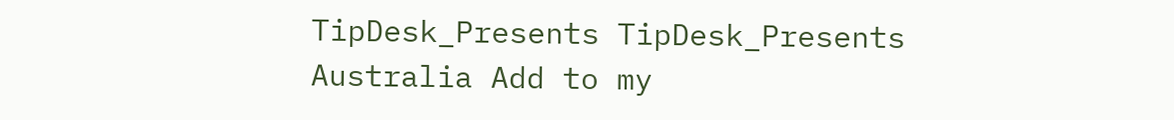TipDesk_Presents TipDesk_Presents Australia Add to my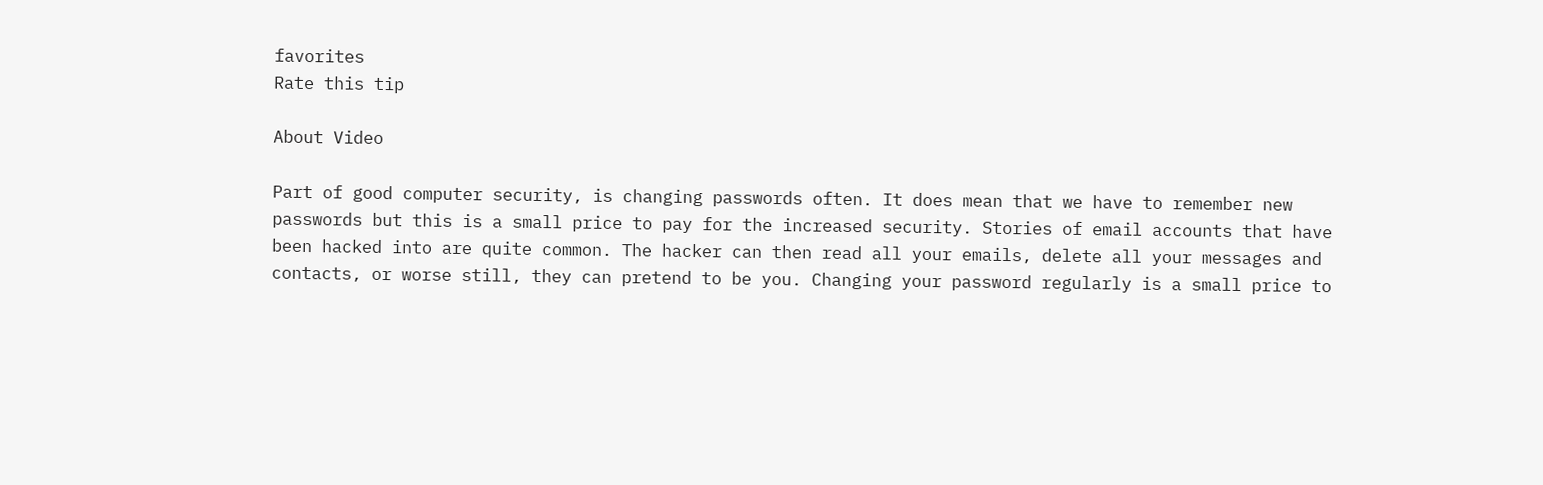favorites
Rate this tip

About Video

Part of good computer security, is changing passwords often. It does mean that we have to remember new passwords but this is a small price to pay for the increased security. Stories of email accounts that have been hacked into are quite common. The hacker can then read all your emails, delete all your messages and contacts, or worse still, they can pretend to be you. Changing your password regularly is a small price to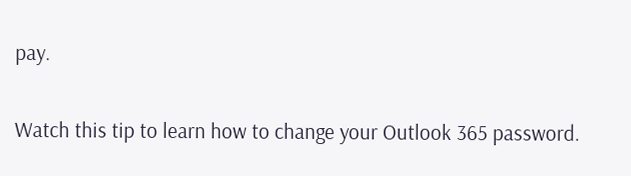pay.

Watch this tip to learn how to change your Outlook 365 password.